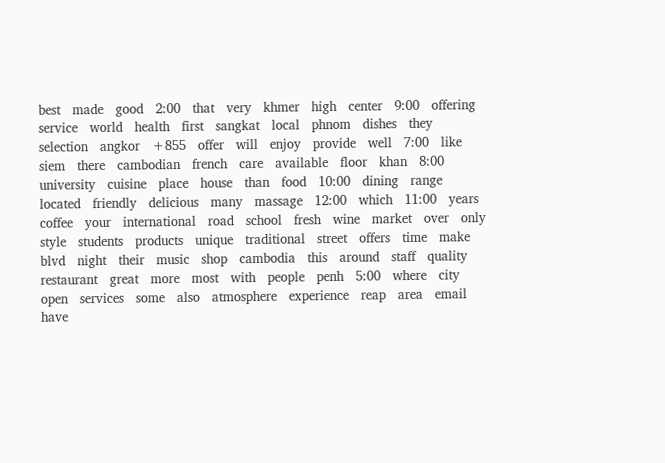best   made   good   2:00   that   very   khmer   high   center   9:00   offering   service   world   health   first   sangkat   local   phnom   dishes   they   selection   angkor   +855   offer   will   enjoy   provide   well   7:00   like   siem   there   cambodian   french   care   available   floor   khan   8:00   university   cuisine   place   house   than   food   10:00   dining   range   located   friendly   delicious   many   massage   12:00   which   11:00   years   coffee   your   international   road   school   fresh   wine   market   over   only   style   students   products   unique   traditional   street   offers   time   make   blvd   night   their   music   shop   cambodia   this   around   staff   quality   restaurant   great   more   most   with   people   penh   5:00   where   city   open   services   some   also   atmosphere   experience   reap   area   email   have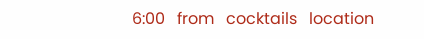6:00   from   cocktails   location